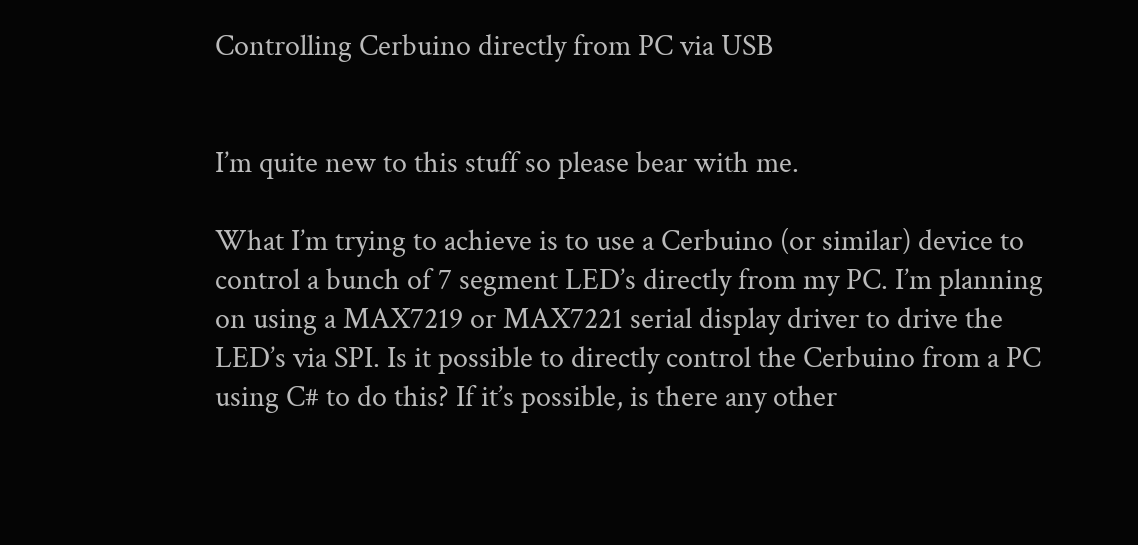Controlling Cerbuino directly from PC via USB


I’m quite new to this stuff so please bear with me.

What I’m trying to achieve is to use a Cerbuino (or similar) device to control a bunch of 7 segment LED’s directly from my PC. I’m planning on using a MAX7219 or MAX7221 serial display driver to drive the LED’s via SPI. Is it possible to directly control the Cerbuino from a PC using C# to do this? If it’s possible, is there any other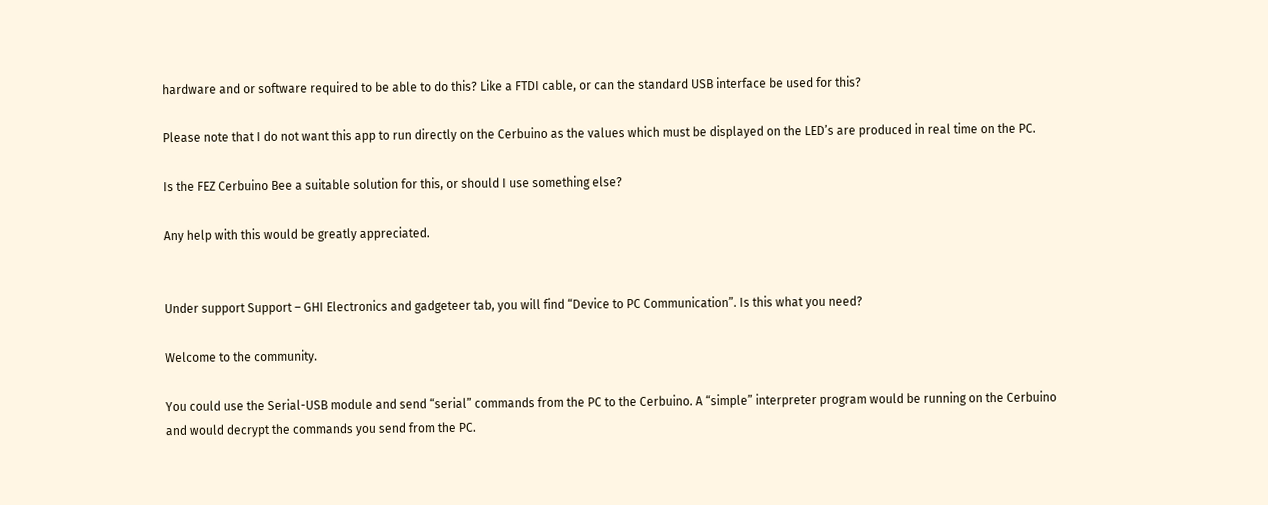hardware and or software required to be able to do this? Like a FTDI cable, or can the standard USB interface be used for this?

Please note that I do not want this app to run directly on the Cerbuino as the values which must be displayed on the LED’s are produced in real time on the PC.

Is the FEZ Cerbuino Bee a suitable solution for this, or should I use something else?

Any help with this would be greatly appreciated.


Under support Support – GHI Electronics and gadgeteer tab, you will find “Device to PC Communication”. Is this what you need?

Welcome to the community.

You could use the Serial-USB module and send “serial” commands from the PC to the Cerbuino. A “simple” interpreter program would be running on the Cerbuino and would decrypt the commands you send from the PC.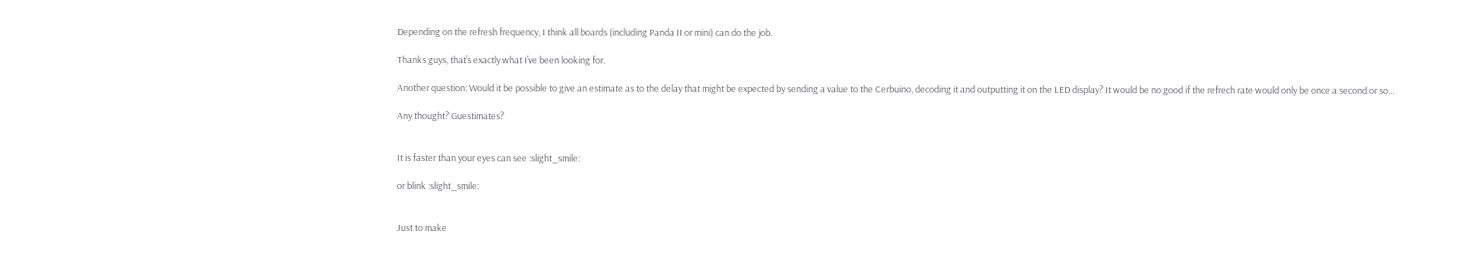Depending on the refresh frequency, I think all boards (including Panda II or mini) can do the job.

Thanks guys, that’s exactly what I’ve been looking for.

Another question: Would it be possible to give an estimate as to the delay that might be expected by sending a value to the Cerbuino, decoding it and outputting it on the LED display? It would be no good if the refrech rate would only be once a second or so…

Any thought? Guestimates?


It is faster than your eyes can see :slight_smile:

or blink :slight_smile:


Just to make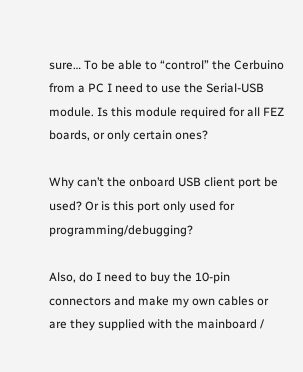sure… To be able to “control” the Cerbuino from a PC I need to use the Serial-USB module. Is this module required for all FEZ boards, or only certain ones?

Why can’t the onboard USB client port be used? Or is this port only used for programming/debugging?

Also, do I need to buy the 10-pin connectors and make my own cables or are they supplied with the mainboard /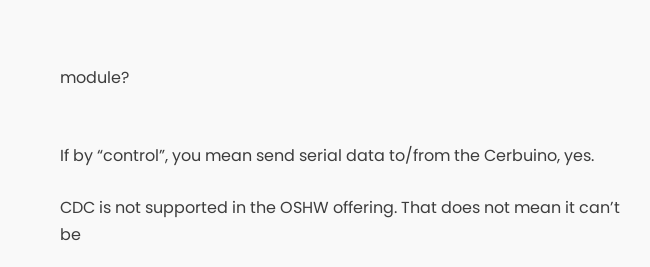module?


If by “control”, you mean send serial data to/from the Cerbuino, yes.

CDC is not supported in the OSHW offering. That does not mean it can’t be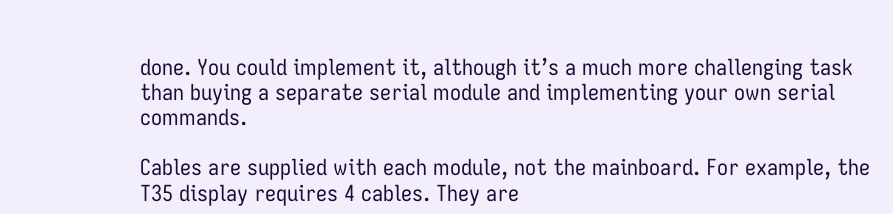done. You could implement it, although it’s a much more challenging task than buying a separate serial module and implementing your own serial commands.

Cables are supplied with each module, not the mainboard. For example, the T35 display requires 4 cables. They are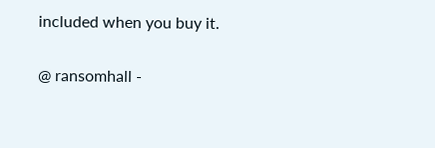included when you buy it.

@ ransomhall -